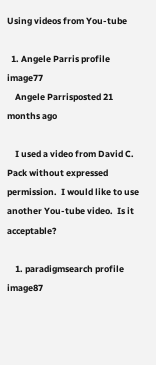Using videos from You-tube

  1. Angele Parris profile image77
    Angele Parrisposted 21 months ago

    I used a video from David C. Pack without expressed permission.  I would like to use another You-tube video.  Is it acceptable?

    1. paradigmsearch profile image87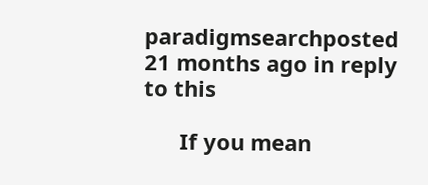paradigmsearchposted 21 months ago in reply to this

      If you mean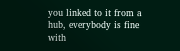you linked to it from a hub, everybody is fine with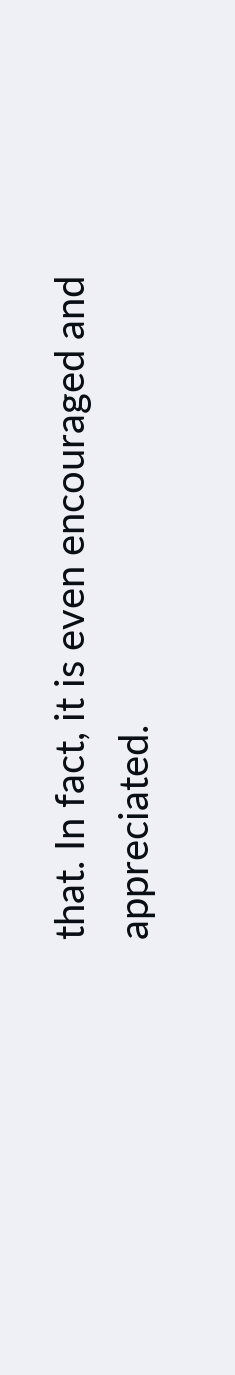that. In fact, it is even encouraged and appreciated.